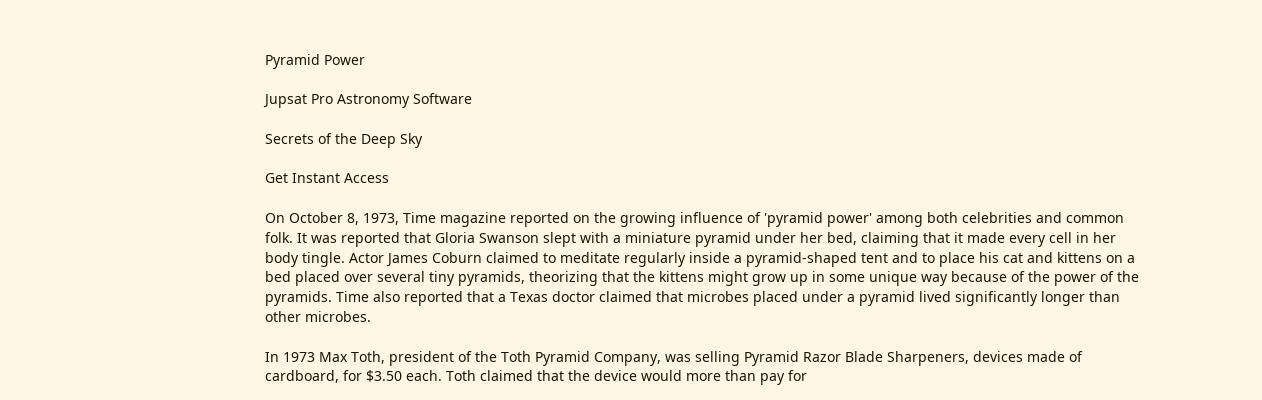Pyramid Power

Jupsat Pro Astronomy Software

Secrets of the Deep Sky

Get Instant Access

On October 8, 1973, Time magazine reported on the growing influence of 'pyramid power' among both celebrities and common folk. It was reported that Gloria Swanson slept with a miniature pyramid under her bed, claiming that it made every cell in her body tingle. Actor James Coburn claimed to meditate regularly inside a pyramid-shaped tent and to place his cat and kittens on a bed placed over several tiny pyramids, theorizing that the kittens might grow up in some unique way because of the power of the pyramids. Time also reported that a Texas doctor claimed that microbes placed under a pyramid lived significantly longer than other microbes.

In 1973 Max Toth, president of the Toth Pyramid Company, was selling Pyramid Razor Blade Sharpeners, devices made of cardboard, for $3.50 each. Toth claimed that the device would more than pay for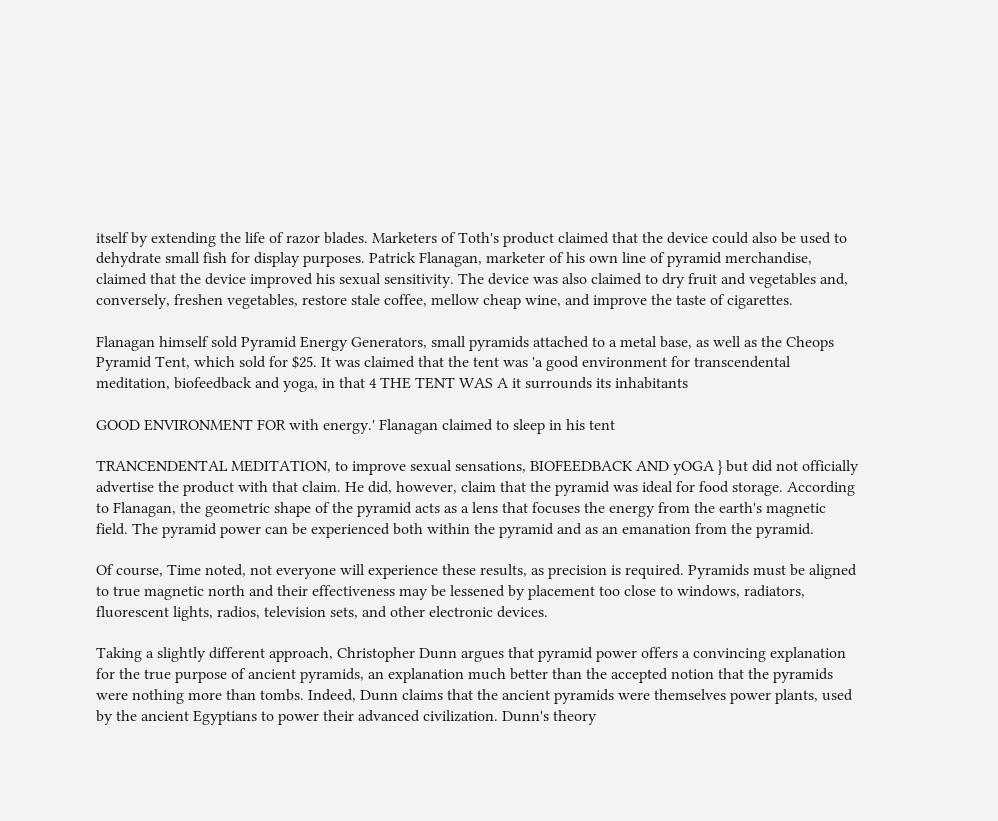itself by extending the life of razor blades. Marketers of Toth's product claimed that the device could also be used to dehydrate small fish for display purposes. Patrick Flanagan, marketer of his own line of pyramid merchandise, claimed that the device improved his sexual sensitivity. The device was also claimed to dry fruit and vegetables and, conversely, freshen vegetables, restore stale coffee, mellow cheap wine, and improve the taste of cigarettes.

Flanagan himself sold Pyramid Energy Generators, small pyramids attached to a metal base, as well as the Cheops Pyramid Tent, which sold for $25. It was claimed that the tent was 'a good environment for transcendental meditation, biofeedback and yoga, in that 4 THE TENT WAS A it surrounds its inhabitants

GOOD ENVIRONMENT FOR with energy.' Flanagan claimed to sleep in his tent

TRANCENDENTAL MEDITATION, to improve sexual sensations, BIOFEEDBACK AND yOGA } but did not officially advertise the product with that claim. He did, however, claim that the pyramid was ideal for food storage. According to Flanagan, the geometric shape of the pyramid acts as a lens that focuses the energy from the earth's magnetic field. The pyramid power can be experienced both within the pyramid and as an emanation from the pyramid.

Of course, Time noted, not everyone will experience these results, as precision is required. Pyramids must be aligned to true magnetic north and their effectiveness may be lessened by placement too close to windows, radiators, fluorescent lights, radios, television sets, and other electronic devices.

Taking a slightly different approach, Christopher Dunn argues that pyramid power offers a convincing explanation for the true purpose of ancient pyramids, an explanation much better than the accepted notion that the pyramids were nothing more than tombs. Indeed, Dunn claims that the ancient pyramids were themselves power plants, used by the ancient Egyptians to power their advanced civilization. Dunn's theory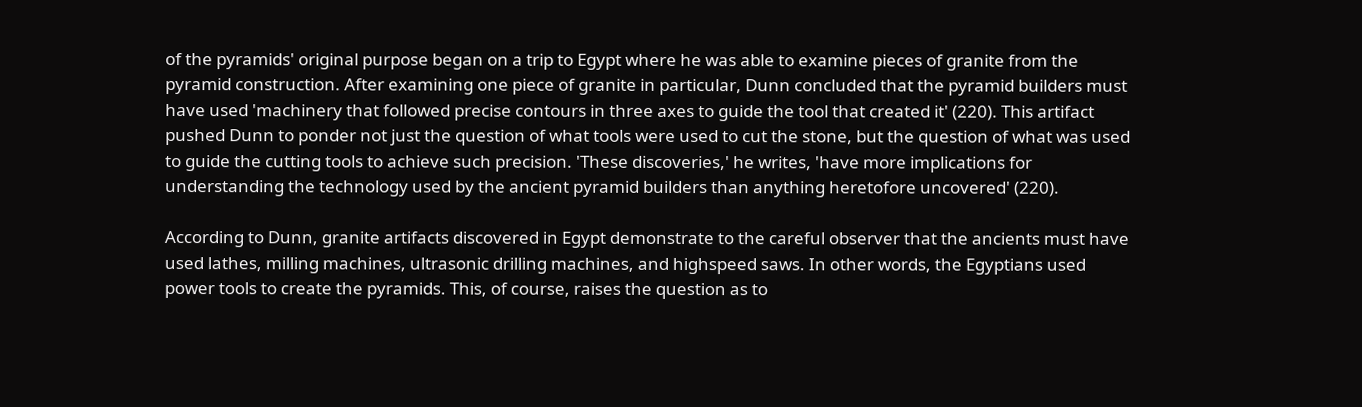of the pyramids' original purpose began on a trip to Egypt where he was able to examine pieces of granite from the pyramid construction. After examining one piece of granite in particular, Dunn concluded that the pyramid builders must have used 'machinery that followed precise contours in three axes to guide the tool that created it' (220). This artifact pushed Dunn to ponder not just the question of what tools were used to cut the stone, but the question of what was used to guide the cutting tools to achieve such precision. 'These discoveries,' he writes, 'have more implications for understanding the technology used by the ancient pyramid builders than anything heretofore uncovered' (220).

According to Dunn, granite artifacts discovered in Egypt demonstrate to the careful observer that the ancients must have used lathes, milling machines, ultrasonic drilling machines, and highspeed saws. In other words, the Egyptians used power tools to create the pyramids. This, of course, raises the question as to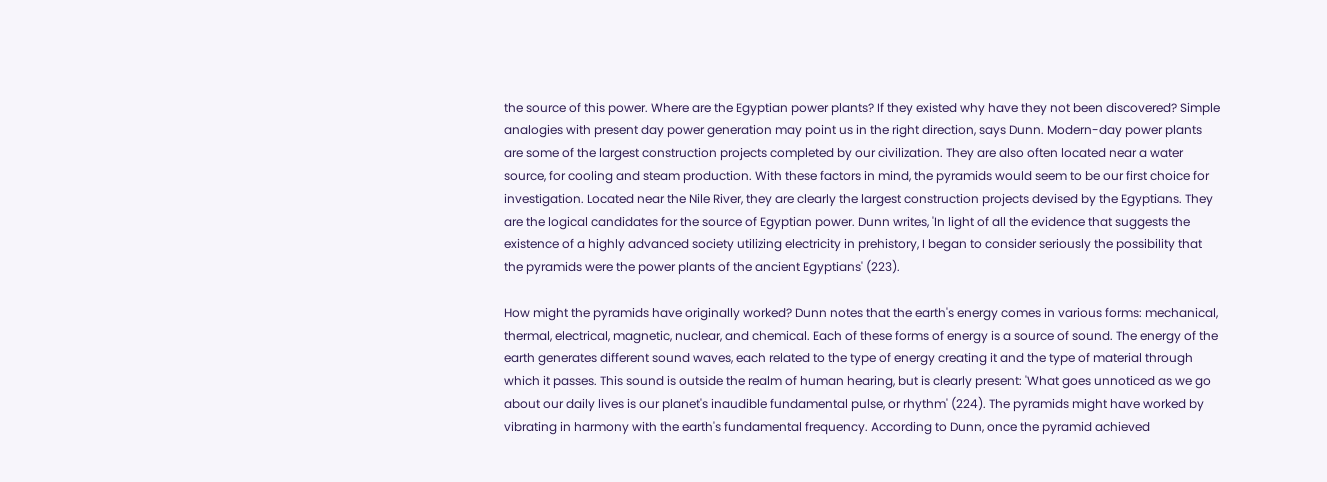the source of this power. Where are the Egyptian power plants? If they existed why have they not been discovered? Simple analogies with present day power generation may point us in the right direction, says Dunn. Modern-day power plants are some of the largest construction projects completed by our civilization. They are also often located near a water source, for cooling and steam production. With these factors in mind, the pyramids would seem to be our first choice for investigation. Located near the Nile River, they are clearly the largest construction projects devised by the Egyptians. They are the logical candidates for the source of Egyptian power. Dunn writes, 'In light of all the evidence that suggests the existence of a highly advanced society utilizing electricity in prehistory, I began to consider seriously the possibility that the pyramids were the power plants of the ancient Egyptians' (223).

How might the pyramids have originally worked? Dunn notes that the earth's energy comes in various forms: mechanical, thermal, electrical, magnetic, nuclear, and chemical. Each of these forms of energy is a source of sound. The energy of the earth generates different sound waves, each related to the type of energy creating it and the type of material through which it passes. This sound is outside the realm of human hearing, but is clearly present: 'What goes unnoticed as we go about our daily lives is our planet's inaudible fundamental pulse, or rhythm' (224). The pyramids might have worked by vibrating in harmony with the earth's fundamental frequency. According to Dunn, once the pyramid achieved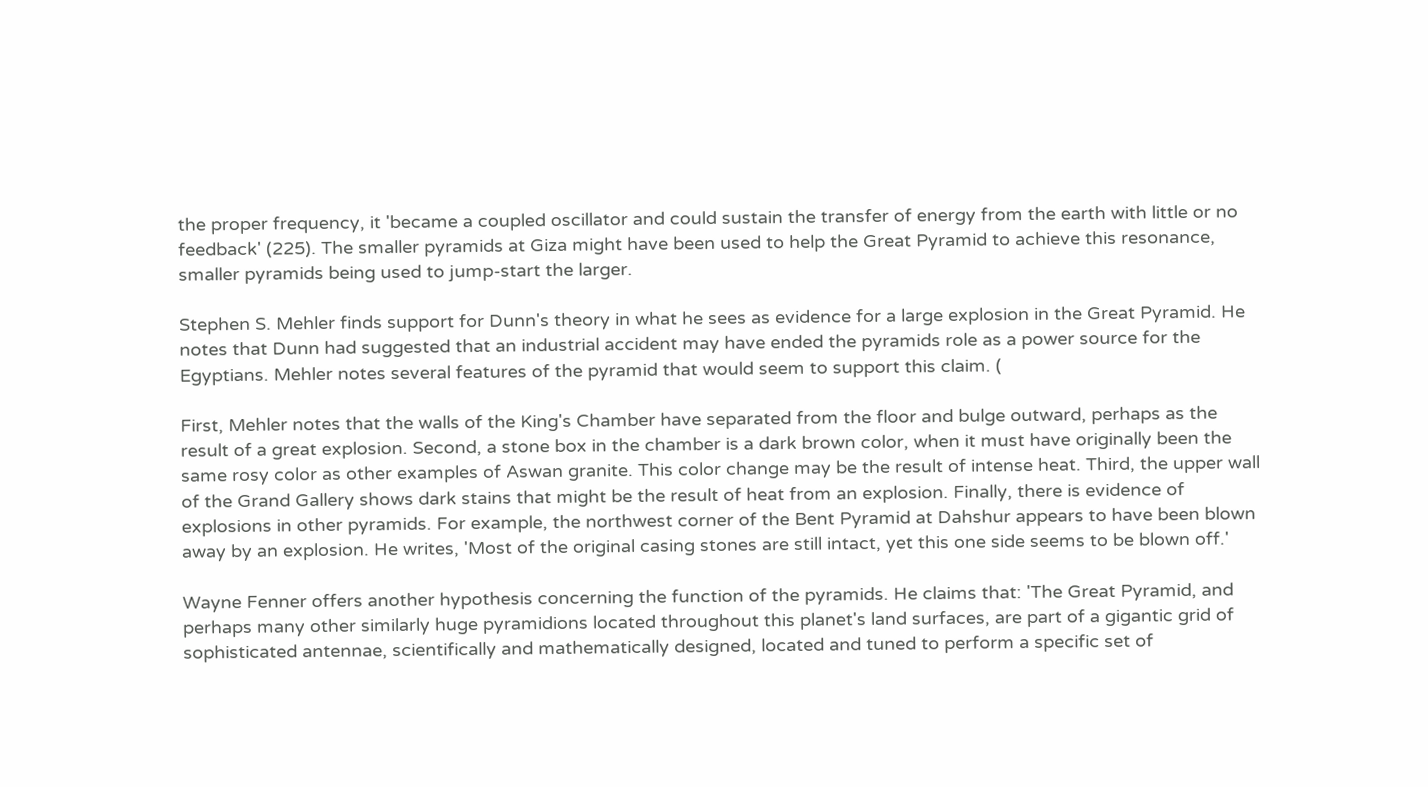the proper frequency, it 'became a coupled oscillator and could sustain the transfer of energy from the earth with little or no feedback' (225). The smaller pyramids at Giza might have been used to help the Great Pyramid to achieve this resonance, smaller pyramids being used to jump-start the larger.

Stephen S. Mehler finds support for Dunn's theory in what he sees as evidence for a large explosion in the Great Pyramid. He notes that Dunn had suggested that an industrial accident may have ended the pyramids role as a power source for the Egyptians. Mehler notes several features of the pyramid that would seem to support this claim. (

First, Mehler notes that the walls of the King's Chamber have separated from the floor and bulge outward, perhaps as the result of a great explosion. Second, a stone box in the chamber is a dark brown color, when it must have originally been the same rosy color as other examples of Aswan granite. This color change may be the result of intense heat. Third, the upper wall of the Grand Gallery shows dark stains that might be the result of heat from an explosion. Finally, there is evidence of explosions in other pyramids. For example, the northwest corner of the Bent Pyramid at Dahshur appears to have been blown away by an explosion. He writes, 'Most of the original casing stones are still intact, yet this one side seems to be blown off.'

Wayne Fenner offers another hypothesis concerning the function of the pyramids. He claims that: 'The Great Pyramid, and perhaps many other similarly huge pyramidions located throughout this planet's land surfaces, are part of a gigantic grid of sophisticated antennae, scientifically and mathematically designed, located and tuned to perform a specific set of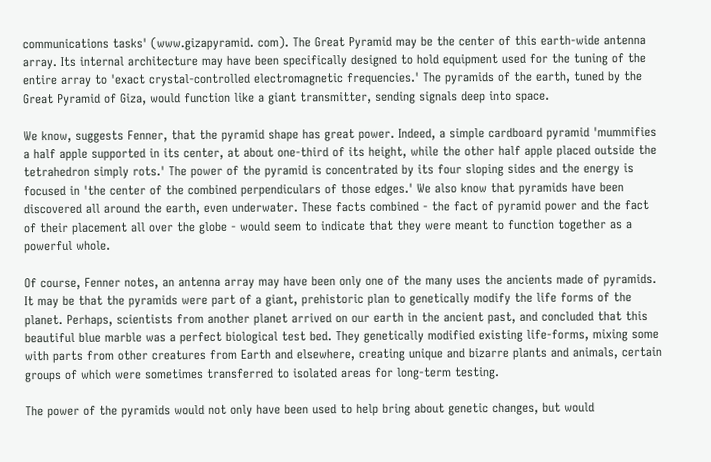communications tasks' (www.gizapyramid. com). The Great Pyramid may be the center of this earth-wide antenna array. Its internal architecture may have been specifically designed to hold equipment used for the tuning of the entire array to 'exact crystal-controlled electromagnetic frequencies.' The pyramids of the earth, tuned by the Great Pyramid of Giza, would function like a giant transmitter, sending signals deep into space.

We know, suggests Fenner, that the pyramid shape has great power. Indeed, a simple cardboard pyramid 'mummifies a half apple supported in its center, at about one-third of its height, while the other half apple placed outside the tetrahedron simply rots.' The power of the pyramid is concentrated by its four sloping sides and the energy is focused in 'the center of the combined perpendiculars of those edges.' We also know that pyramids have been discovered all around the earth, even underwater. These facts combined - the fact of pyramid power and the fact of their placement all over the globe - would seem to indicate that they were meant to function together as a powerful whole.

Of course, Fenner notes, an antenna array may have been only one of the many uses the ancients made of pyramids. It may be that the pyramids were part of a giant, prehistoric plan to genetically modify the life forms of the planet. Perhaps, scientists from another planet arrived on our earth in the ancient past, and concluded that this beautiful blue marble was a perfect biological test bed. They genetically modified existing life-forms, mixing some with parts from other creatures from Earth and elsewhere, creating unique and bizarre plants and animals, certain groups of which were sometimes transferred to isolated areas for long-term testing.

The power of the pyramids would not only have been used to help bring about genetic changes, but would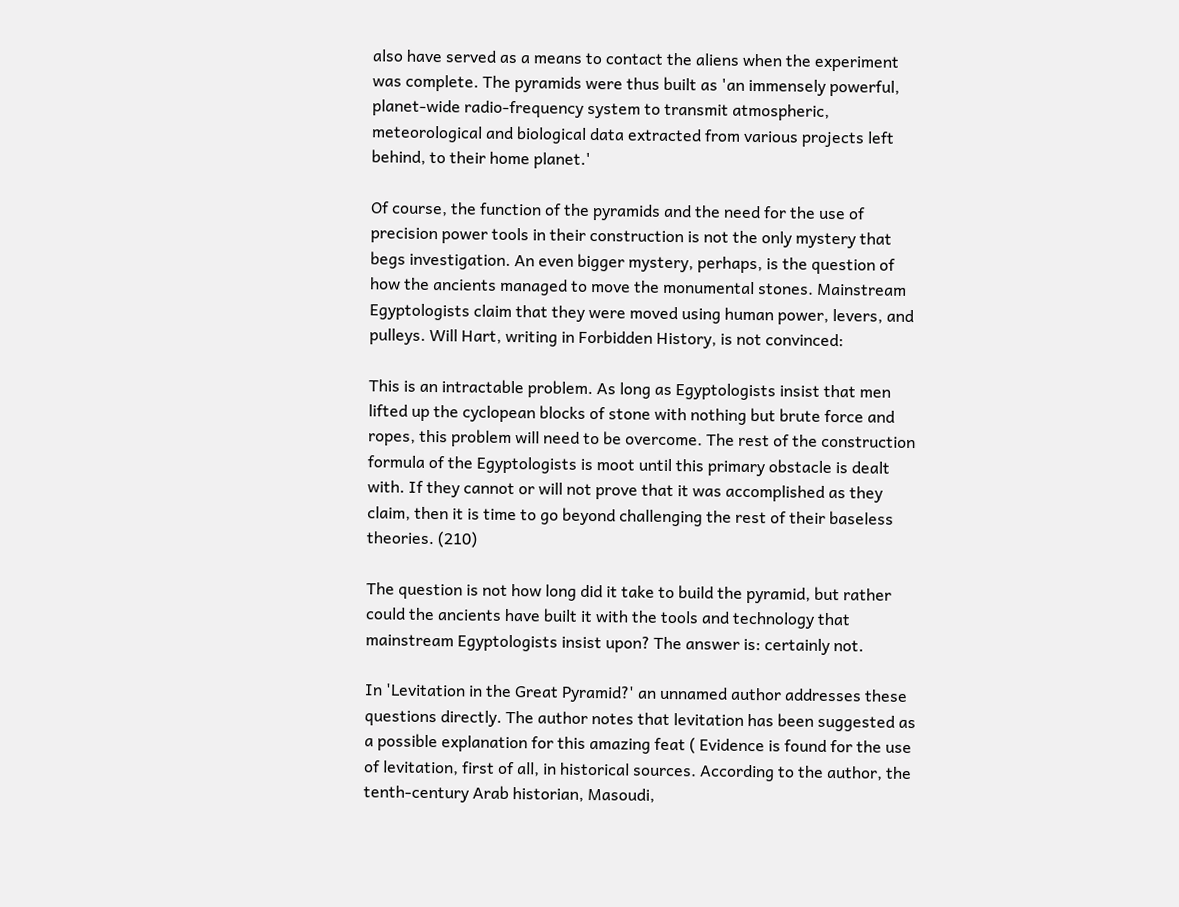also have served as a means to contact the aliens when the experiment was complete. The pyramids were thus built as 'an immensely powerful, planet-wide radio-frequency system to transmit atmospheric, meteorological and biological data extracted from various projects left behind, to their home planet.'

Of course, the function of the pyramids and the need for the use of precision power tools in their construction is not the only mystery that begs investigation. An even bigger mystery, perhaps, is the question of how the ancients managed to move the monumental stones. Mainstream Egyptologists claim that they were moved using human power, levers, and pulleys. Will Hart, writing in Forbidden History, is not convinced:

This is an intractable problem. As long as Egyptologists insist that men lifted up the cyclopean blocks of stone with nothing but brute force and ropes, this problem will need to be overcome. The rest of the construction formula of the Egyptologists is moot until this primary obstacle is dealt with. If they cannot or will not prove that it was accomplished as they claim, then it is time to go beyond challenging the rest of their baseless theories. (210)

The question is not how long did it take to build the pyramid, but rather could the ancients have built it with the tools and technology that mainstream Egyptologists insist upon? The answer is: certainly not.

In 'Levitation in the Great Pyramid?' an unnamed author addresses these questions directly. The author notes that levitation has been suggested as a possible explanation for this amazing feat ( Evidence is found for the use of levitation, first of all, in historical sources. According to the author, the tenth-century Arab historian, Masoudi,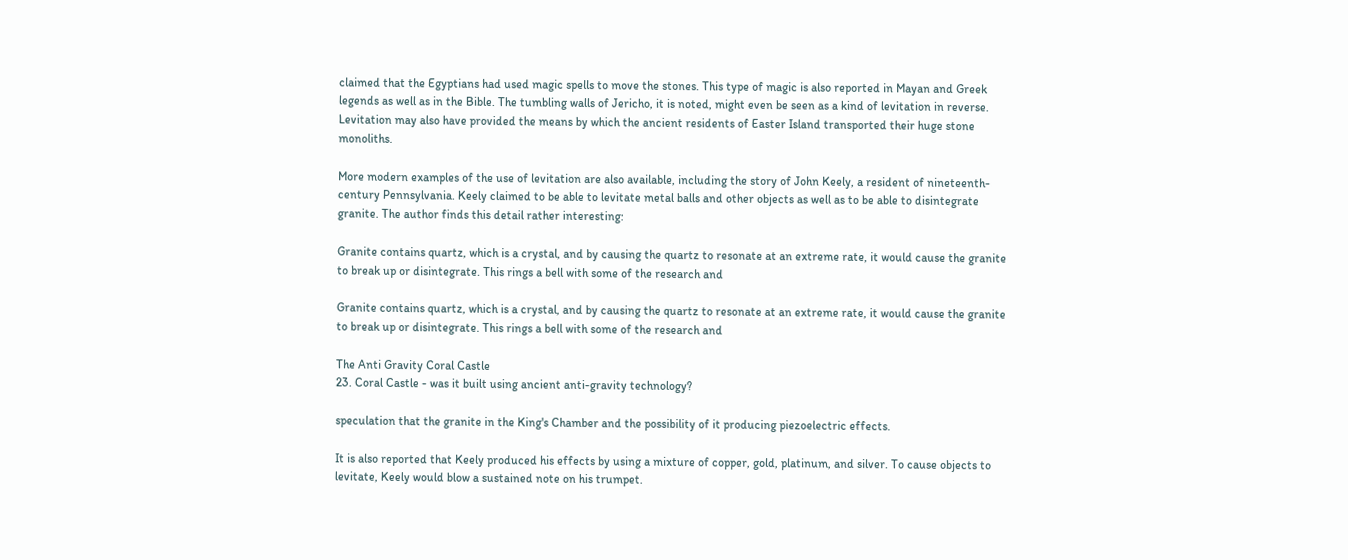claimed that the Egyptians had used magic spells to move the stones. This type of magic is also reported in Mayan and Greek legends as well as in the Bible. The tumbling walls of Jericho, it is noted, might even be seen as a kind of levitation in reverse. Levitation may also have provided the means by which the ancient residents of Easter Island transported their huge stone monoliths.

More modern examples of the use of levitation are also available, including the story of John Keely, a resident of nineteenth-century Pennsylvania. Keely claimed to be able to levitate metal balls and other objects as well as to be able to disintegrate granite. The author finds this detail rather interesting:

Granite contains quartz, which is a crystal, and by causing the quartz to resonate at an extreme rate, it would cause the granite to break up or disintegrate. This rings a bell with some of the research and

Granite contains quartz, which is a crystal, and by causing the quartz to resonate at an extreme rate, it would cause the granite to break up or disintegrate. This rings a bell with some of the research and

The Anti Gravity Coral Castle
23. Coral Castle - was it built using ancient anti-gravity technology?

speculation that the granite in the King's Chamber and the possibility of it producing piezoelectric effects.

It is also reported that Keely produced his effects by using a mixture of copper, gold, platinum, and silver. To cause objects to levitate, Keely would blow a sustained note on his trumpet.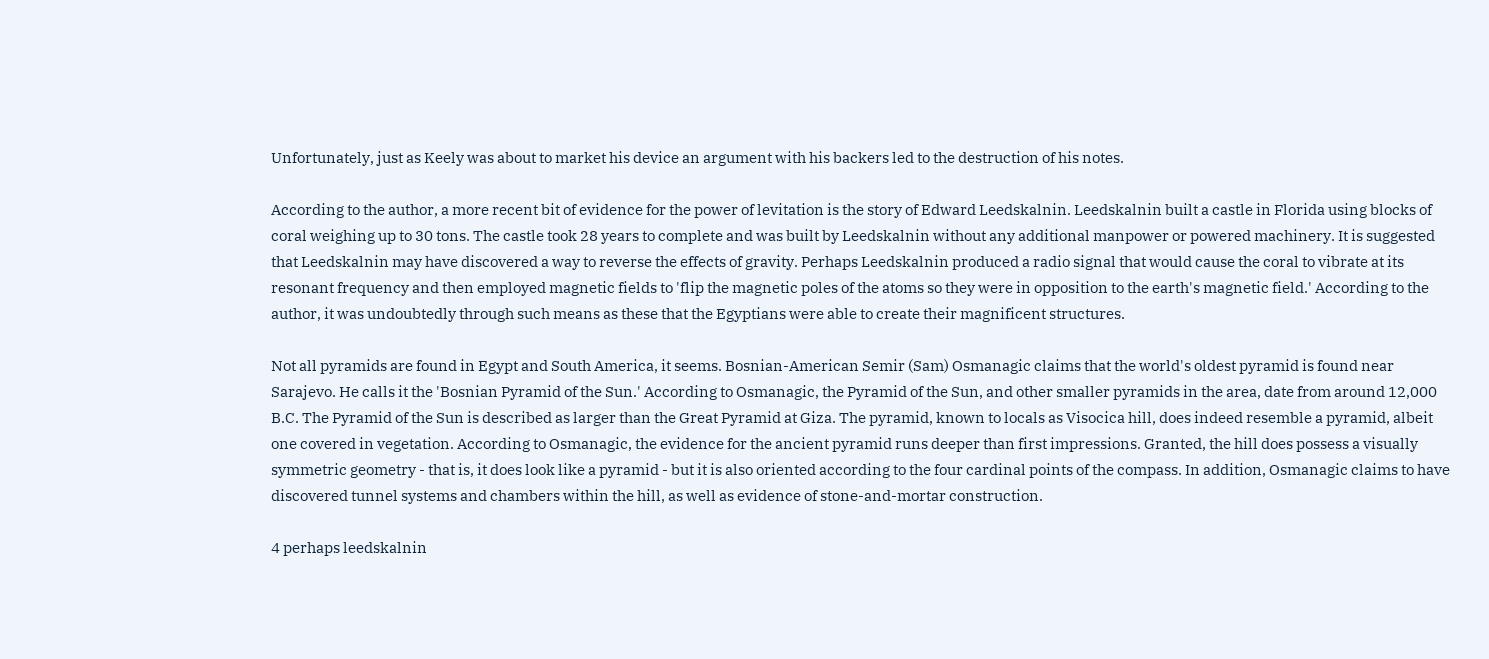Unfortunately, just as Keely was about to market his device an argument with his backers led to the destruction of his notes.

According to the author, a more recent bit of evidence for the power of levitation is the story of Edward Leedskalnin. Leedskalnin built a castle in Florida using blocks of coral weighing up to 30 tons. The castle took 28 years to complete and was built by Leedskalnin without any additional manpower or powered machinery. It is suggested that Leedskalnin may have discovered a way to reverse the effects of gravity. Perhaps Leedskalnin produced a radio signal that would cause the coral to vibrate at its resonant frequency and then employed magnetic fields to 'flip the magnetic poles of the atoms so they were in opposition to the earth's magnetic field.' According to the author, it was undoubtedly through such means as these that the Egyptians were able to create their magnificent structures.

Not all pyramids are found in Egypt and South America, it seems. Bosnian-American Semir (Sam) Osmanagic claims that the world's oldest pyramid is found near Sarajevo. He calls it the 'Bosnian Pyramid of the Sun.' According to Osmanagic, the Pyramid of the Sun, and other smaller pyramids in the area, date from around 12,000 B.C. The Pyramid of the Sun is described as larger than the Great Pyramid at Giza. The pyramid, known to locals as Visocica hill, does indeed resemble a pyramid, albeit one covered in vegetation. According to Osmanagic, the evidence for the ancient pyramid runs deeper than first impressions. Granted, the hill does possess a visually symmetric geometry - that is, it does look like a pyramid - but it is also oriented according to the four cardinal points of the compass. In addition, Osmanagic claims to have discovered tunnel systems and chambers within the hill, as well as evidence of stone-and-mortar construction.

4 perhaps leedskalnin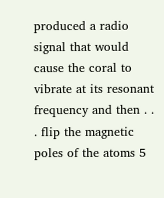produced a radio signal that would cause the coral to vibrate at its resonant frequency and then . . . flip the magnetic poles of the atoms 5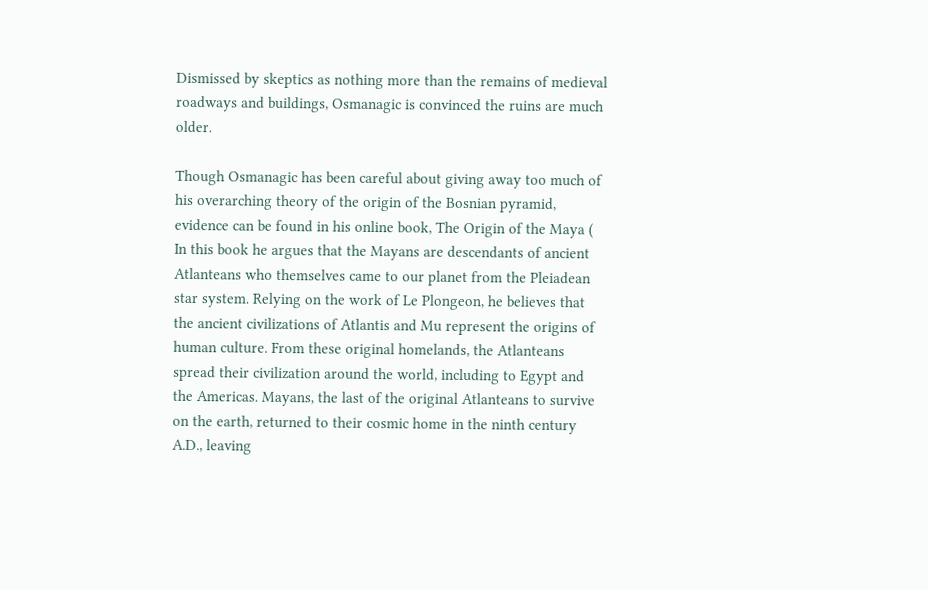Dismissed by skeptics as nothing more than the remains of medieval roadways and buildings, Osmanagic is convinced the ruins are much older.

Though Osmanagic has been careful about giving away too much of his overarching theory of the origin of the Bosnian pyramid, evidence can be found in his online book, The Origin of the Maya ( In this book he argues that the Mayans are descendants of ancient Atlanteans who themselves came to our planet from the Pleiadean star system. Relying on the work of Le Plongeon, he believes that the ancient civilizations of Atlantis and Mu represent the origins of human culture. From these original homelands, the Atlanteans spread their civilization around the world, including to Egypt and the Americas. Mayans, the last of the original Atlanteans to survive on the earth, returned to their cosmic home in the ninth century A.D., leaving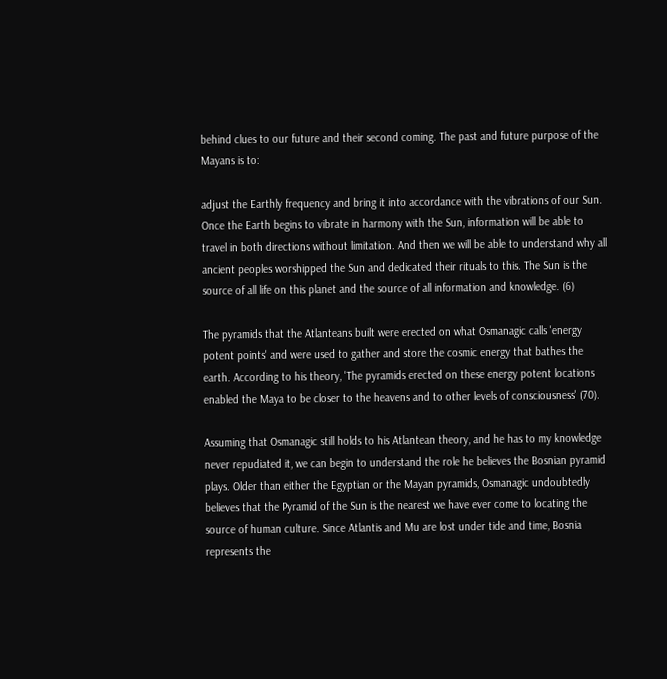behind clues to our future and their second coming. The past and future purpose of the Mayans is to:

adjust the Earthly frequency and bring it into accordance with the vibrations of our Sun. Once the Earth begins to vibrate in harmony with the Sun, information will be able to travel in both directions without limitation. And then we will be able to understand why all ancient peoples worshipped the Sun and dedicated their rituals to this. The Sun is the source of all life on this planet and the source of all information and knowledge. (6)

The pyramids that the Atlanteans built were erected on what Osmanagic calls 'energy potent points' and were used to gather and store the cosmic energy that bathes the earth. According to his theory, 'The pyramids erected on these energy potent locations enabled the Maya to be closer to the heavens and to other levels of consciousness' (70).

Assuming that Osmanagic still holds to his Atlantean theory, and he has to my knowledge never repudiated it, we can begin to understand the role he believes the Bosnian pyramid plays. Older than either the Egyptian or the Mayan pyramids, Osmanagic undoubtedly believes that the Pyramid of the Sun is the nearest we have ever come to locating the source of human culture. Since Atlantis and Mu are lost under tide and time, Bosnia represents the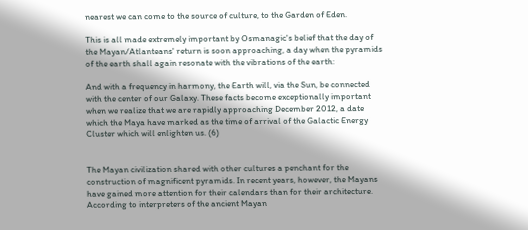nearest we can come to the source of culture, to the Garden of Eden.

This is all made extremely important by Osmanagic's belief that the day of the Mayan/Atlanteans' return is soon approaching, a day when the pyramids of the earth shall again resonate with the vibrations of the earth:

And with a frequency in harmony, the Earth will, via the Sun, be connected with the center of our Galaxy. These facts become exceptionally important when we realize that we are rapidly approaching December 2012, a date which the Maya have marked as the time of arrival of the Galactic Energy Cluster which will enlighten us. (6)


The Mayan civilization shared with other cultures a penchant for the construction of magnificent pyramids. In recent years, however, the Mayans have gained more attention for their calendars than for their architecture. According to interpreters of the ancient Mayan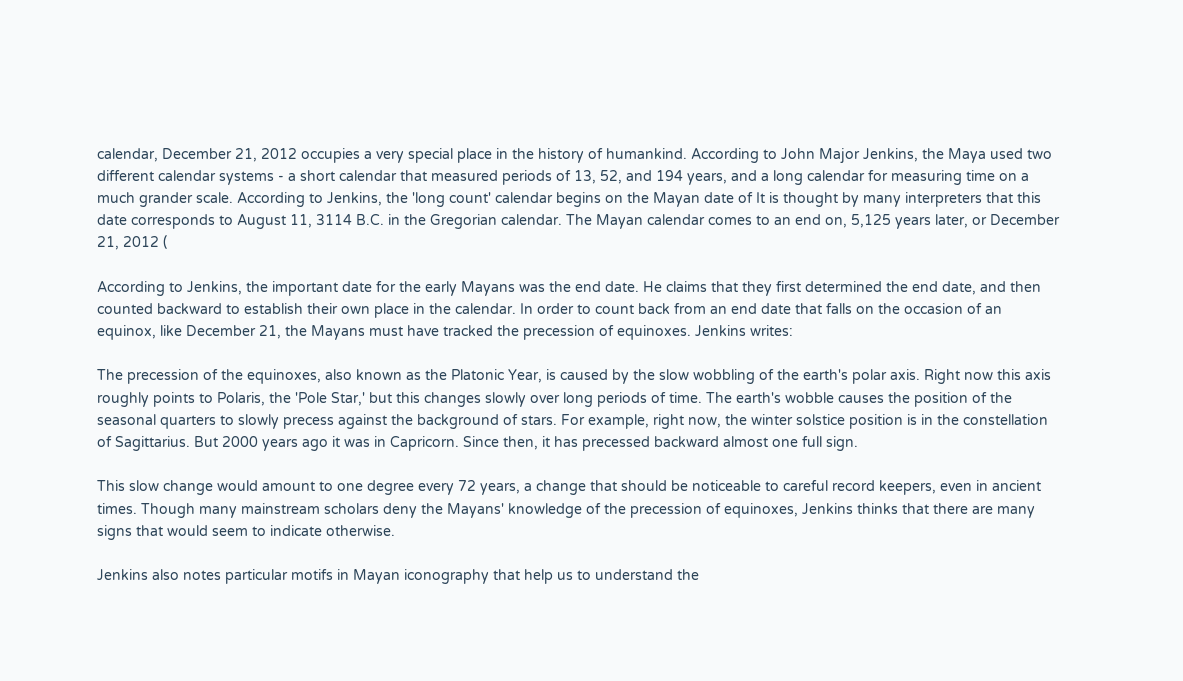calendar, December 21, 2012 occupies a very special place in the history of humankind. According to John Major Jenkins, the Maya used two different calendar systems - a short calendar that measured periods of 13, 52, and 194 years, and a long calendar for measuring time on a much grander scale. According to Jenkins, the 'long count' calendar begins on the Mayan date of It is thought by many interpreters that this date corresponds to August 11, 3114 B.C. in the Gregorian calendar. The Mayan calendar comes to an end on, 5,125 years later, or December 21, 2012 (

According to Jenkins, the important date for the early Mayans was the end date. He claims that they first determined the end date, and then counted backward to establish their own place in the calendar. In order to count back from an end date that falls on the occasion of an equinox, like December 21, the Mayans must have tracked the precession of equinoxes. Jenkins writes:

The precession of the equinoxes, also known as the Platonic Year, is caused by the slow wobbling of the earth's polar axis. Right now this axis roughly points to Polaris, the 'Pole Star,' but this changes slowly over long periods of time. The earth's wobble causes the position of the seasonal quarters to slowly precess against the background of stars. For example, right now, the winter solstice position is in the constellation of Sagittarius. But 2000 years ago it was in Capricorn. Since then, it has precessed backward almost one full sign.

This slow change would amount to one degree every 72 years, a change that should be noticeable to careful record keepers, even in ancient times. Though many mainstream scholars deny the Mayans' knowledge of the precession of equinoxes, Jenkins thinks that there are many signs that would seem to indicate otherwise.

Jenkins also notes particular motifs in Mayan iconography that help us to understand the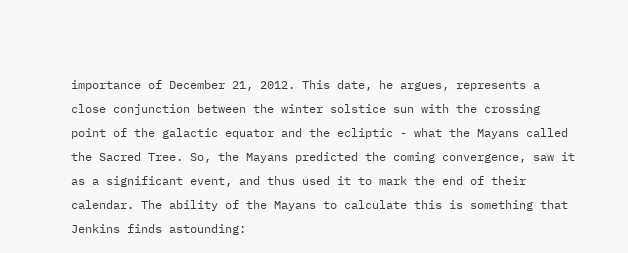importance of December 21, 2012. This date, he argues, represents a close conjunction between the winter solstice sun with the crossing point of the galactic equator and the ecliptic - what the Mayans called the Sacred Tree. So, the Mayans predicted the coming convergence, saw it as a significant event, and thus used it to mark the end of their calendar. The ability of the Mayans to calculate this is something that Jenkins finds astounding: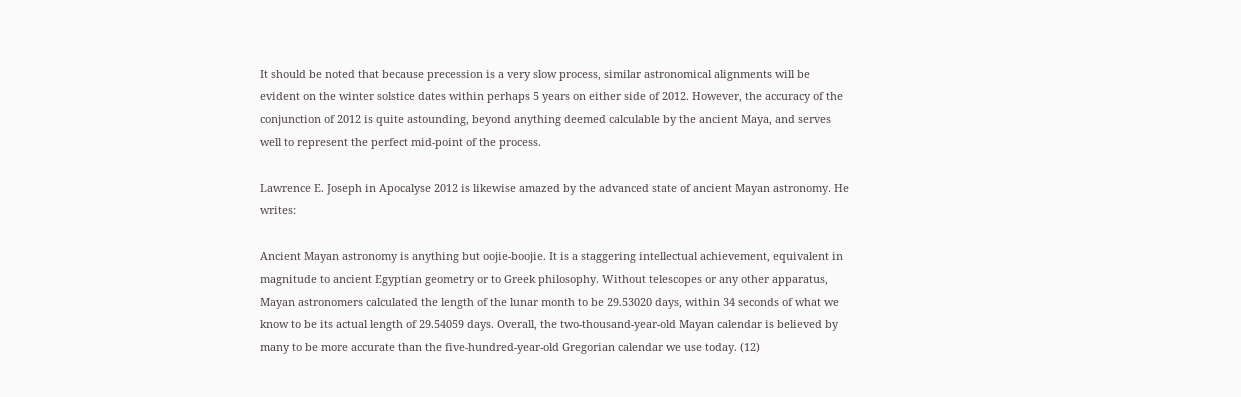It should be noted that because precession is a very slow process, similar astronomical alignments will be evident on the winter solstice dates within perhaps 5 years on either side of 2012. However, the accuracy of the conjunction of 2012 is quite astounding, beyond anything deemed calculable by the ancient Maya, and serves well to represent the perfect mid-point of the process.

Lawrence E. Joseph in Apocalyse 2012 is likewise amazed by the advanced state of ancient Mayan astronomy. He writes:

Ancient Mayan astronomy is anything but oojie-boojie. It is a staggering intellectual achievement, equivalent in magnitude to ancient Egyptian geometry or to Greek philosophy. Without telescopes or any other apparatus, Mayan astronomers calculated the length of the lunar month to be 29.53020 days, within 34 seconds of what we know to be its actual length of 29.54059 days. Overall, the two-thousand-year-old Mayan calendar is believed by many to be more accurate than the five-hundred-year-old Gregorian calendar we use today. (12)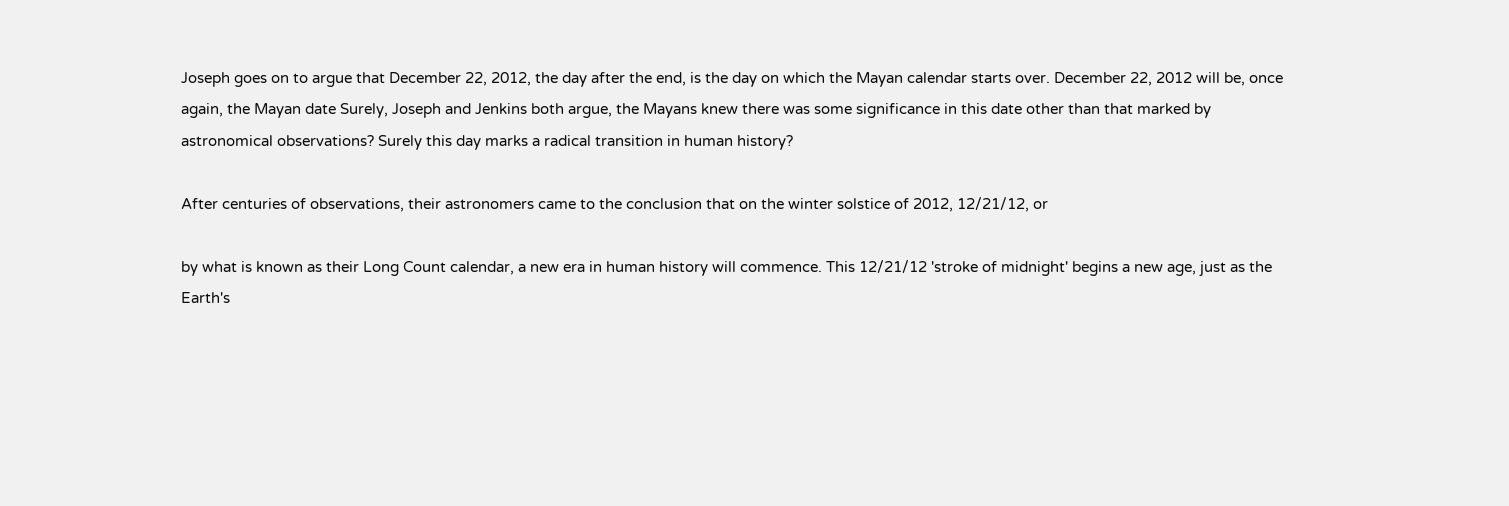Joseph goes on to argue that December 22, 2012, the day after the end, is the day on which the Mayan calendar starts over. December 22, 2012 will be, once again, the Mayan date Surely, Joseph and Jenkins both argue, the Mayans knew there was some significance in this date other than that marked by astronomical observations? Surely this day marks a radical transition in human history?

After centuries of observations, their astronomers came to the conclusion that on the winter solstice of 2012, 12/21/12, or

by what is known as their Long Count calendar, a new era in human history will commence. This 12/21/12 'stroke of midnight' begins a new age, just as the Earth's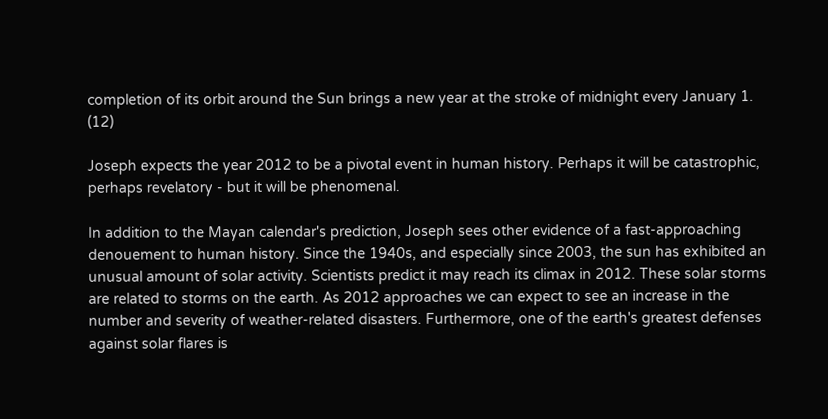completion of its orbit around the Sun brings a new year at the stroke of midnight every January 1. (12)

Joseph expects the year 2012 to be a pivotal event in human history. Perhaps it will be catastrophic, perhaps revelatory - but it will be phenomenal.

In addition to the Mayan calendar's prediction, Joseph sees other evidence of a fast-approaching denouement to human history. Since the 1940s, and especially since 2003, the sun has exhibited an unusual amount of solar activity. Scientists predict it may reach its climax in 2012. These solar storms are related to storms on the earth. As 2012 approaches we can expect to see an increase in the number and severity of weather-related disasters. Furthermore, one of the earth's greatest defenses against solar flares is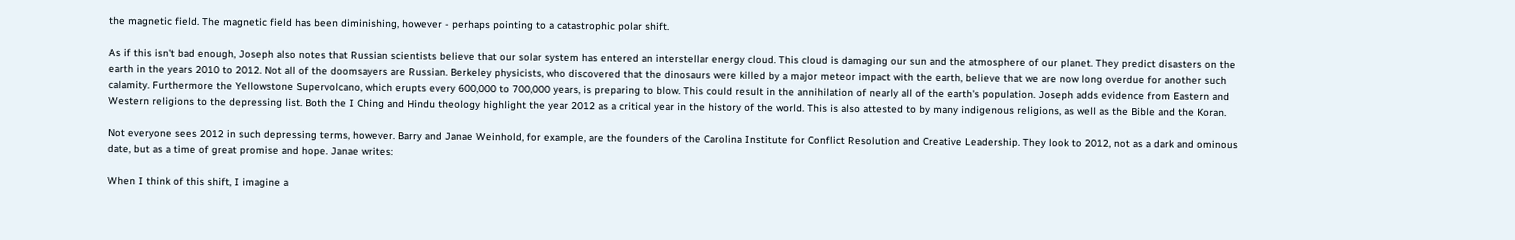the magnetic field. The magnetic field has been diminishing, however - perhaps pointing to a catastrophic polar shift.

As if this isn't bad enough, Joseph also notes that Russian scientists believe that our solar system has entered an interstellar energy cloud. This cloud is damaging our sun and the atmosphere of our planet. They predict disasters on the earth in the years 2010 to 2012. Not all of the doomsayers are Russian. Berkeley physicists, who discovered that the dinosaurs were killed by a major meteor impact with the earth, believe that we are now long overdue for another such calamity. Furthermore the Yellowstone Supervolcano, which erupts every 600,000 to 700,000 years, is preparing to blow. This could result in the annihilation of nearly all of the earth's population. Joseph adds evidence from Eastern and Western religions to the depressing list. Both the I Ching and Hindu theology highlight the year 2012 as a critical year in the history of the world. This is also attested to by many indigenous religions, as well as the Bible and the Koran.

Not everyone sees 2012 in such depressing terms, however. Barry and Janae Weinhold, for example, are the founders of the Carolina Institute for Conflict Resolution and Creative Leadership. They look to 2012, not as a dark and ominous date, but as a time of great promise and hope. Janae writes:

When I think of this shift, I imagine a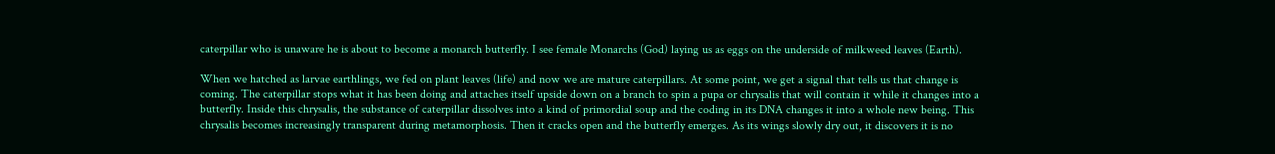caterpillar who is unaware he is about to become a monarch butterfly. I see female Monarchs (God) laying us as eggs on the underside of milkweed leaves (Earth).

When we hatched as larvae earthlings, we fed on plant leaves (life) and now we are mature caterpillars. At some point, we get a signal that tells us that change is coming. The caterpillar stops what it has been doing and attaches itself upside down on a branch to spin a pupa or chrysalis that will contain it while it changes into a butterfly. Inside this chrysalis, the substance of caterpillar dissolves into a kind of primordial soup and the coding in its DNA changes it into a whole new being. This chrysalis becomes increasingly transparent during metamorphosis. Then it cracks open and the butterfly emerges. As its wings slowly dry out, it discovers it is no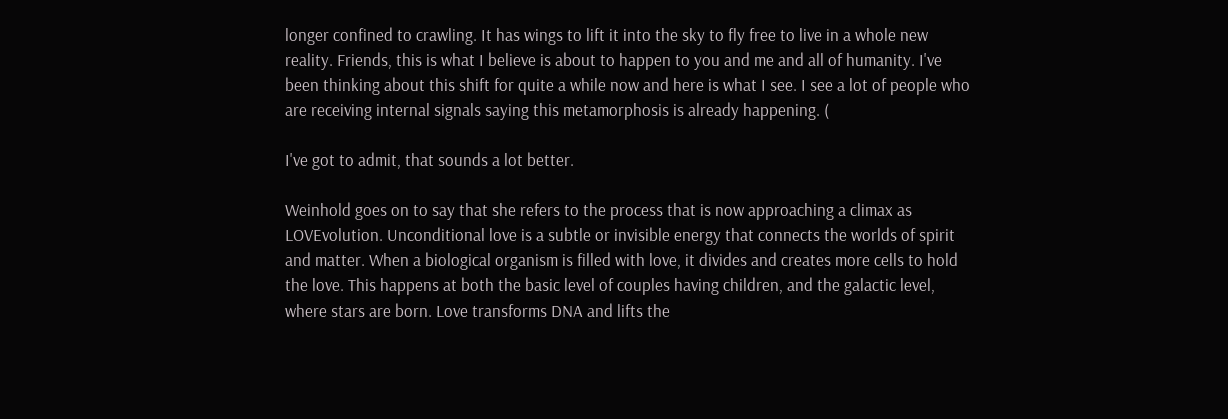longer confined to crawling. It has wings to lift it into the sky to fly free to live in a whole new reality. Friends, this is what I believe is about to happen to you and me and all of humanity. I've been thinking about this shift for quite a while now and here is what I see. I see a lot of people who are receiving internal signals saying this metamorphosis is already happening. (

I've got to admit, that sounds a lot better.

Weinhold goes on to say that she refers to the process that is now approaching a climax as LOVEvolution. Unconditional love is a subtle or invisible energy that connects the worlds of spirit and matter. When a biological organism is filled with love, it divides and creates more cells to hold the love. This happens at both the basic level of couples having children, and the galactic level, where stars are born. Love transforms DNA and lifts the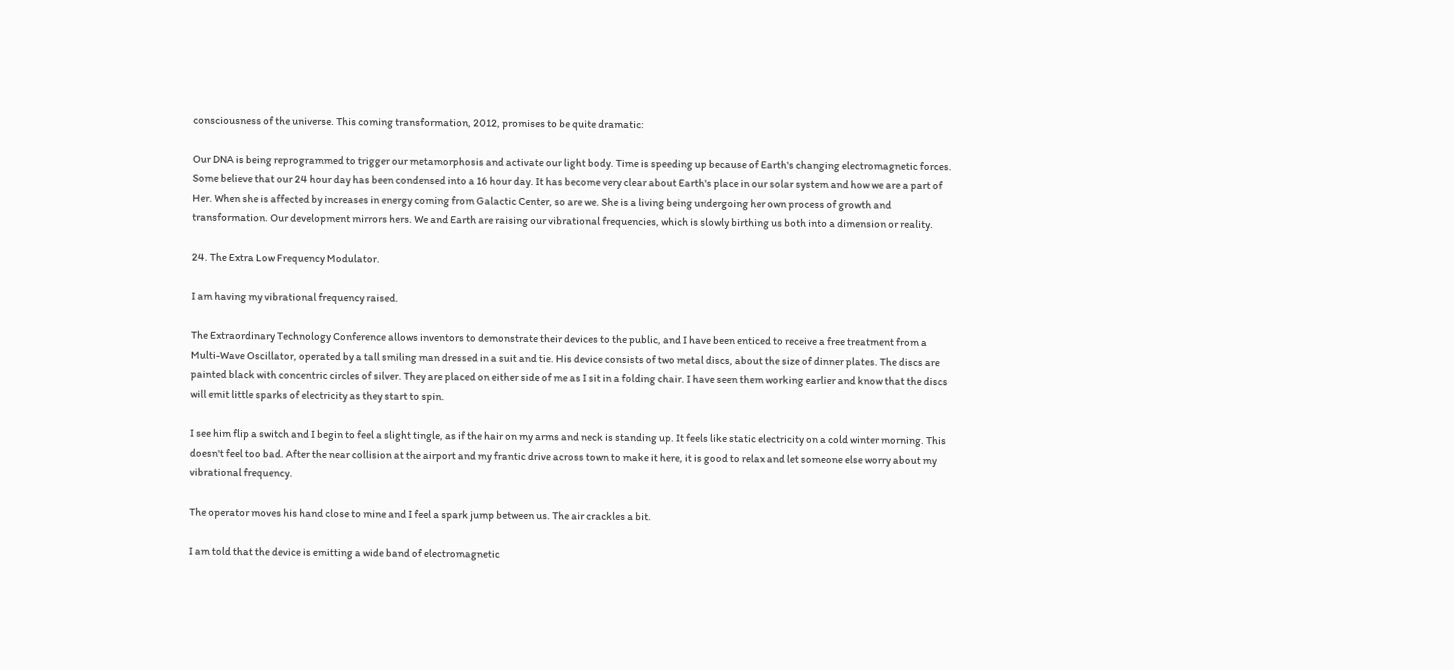consciousness of the universe. This coming transformation, 2012, promises to be quite dramatic:

Our DNA is being reprogrammed to trigger our metamorphosis and activate our light body. Time is speeding up because of Earth's changing electromagnetic forces. Some believe that our 24 hour day has been condensed into a 16 hour day. It has become very clear about Earth's place in our solar system and how we are a part of Her. When she is affected by increases in energy coming from Galactic Center, so are we. She is a living being undergoing her own process of growth and transformation. Our development mirrors hers. We and Earth are raising our vibrational frequencies, which is slowly birthing us both into a dimension or reality.

24. The Extra Low Frequency Modulator.

I am having my vibrational frequency raised.

The Extraordinary Technology Conference allows inventors to demonstrate their devices to the public, and I have been enticed to receive a free treatment from a Multi-Wave Oscillator, operated by a tall smiling man dressed in a suit and tie. His device consists of two metal discs, about the size of dinner plates. The discs are painted black with concentric circles of silver. They are placed on either side of me as I sit in a folding chair. I have seen them working earlier and know that the discs will emit little sparks of electricity as they start to spin.

I see him flip a switch and I begin to feel a slight tingle, as if the hair on my arms and neck is standing up. It feels like static electricity on a cold winter morning. This doesn't feel too bad. After the near collision at the airport and my frantic drive across town to make it here, it is good to relax and let someone else worry about my vibrational frequency.

The operator moves his hand close to mine and I feel a spark jump between us. The air crackles a bit.

I am told that the device is emitting a wide band of electromagnetic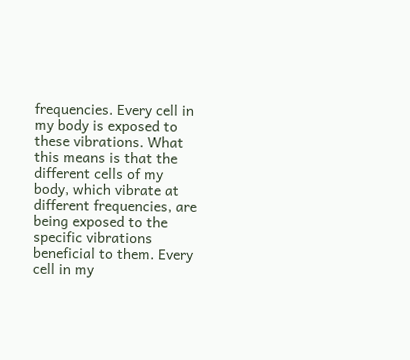frequencies. Every cell in my body is exposed to these vibrations. What this means is that the different cells of my body, which vibrate at different frequencies, are being exposed to the specific vibrations beneficial to them. Every cell in my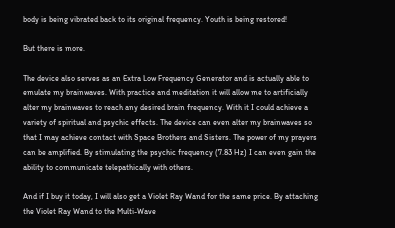body is being vibrated back to its original frequency. Youth is being restored!

But there is more.

The device also serves as an Extra Low Frequency Generator and is actually able to emulate my brainwaves. With practice and meditation it will allow me to artificially alter my brainwaves to reach any desired brain frequency. With it I could achieve a variety of spiritual and psychic effects. The device can even alter my brainwaves so that I may achieve contact with Space Brothers and Sisters. The power of my prayers can be amplified. By stimulating the psychic frequency (7.83 Hz) I can even gain the ability to communicate telepathically with others.

And if I buy it today, I will also get a Violet Ray Wand for the same price. By attaching the Violet Ray Wand to the Multi-Wave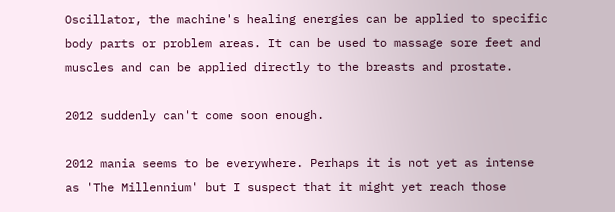Oscillator, the machine's healing energies can be applied to specific body parts or problem areas. It can be used to massage sore feet and muscles and can be applied directly to the breasts and prostate.

2012 suddenly can't come soon enough.

2012 mania seems to be everywhere. Perhaps it is not yet as intense as 'The Millennium' but I suspect that it might yet reach those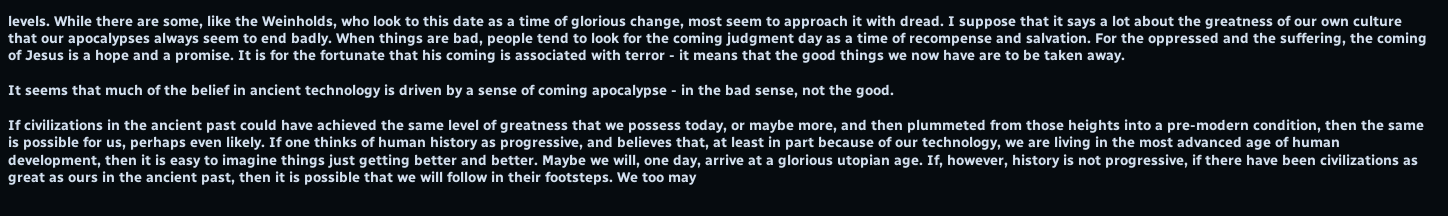levels. While there are some, like the Weinholds, who look to this date as a time of glorious change, most seem to approach it with dread. I suppose that it says a lot about the greatness of our own culture that our apocalypses always seem to end badly. When things are bad, people tend to look for the coming judgment day as a time of recompense and salvation. For the oppressed and the suffering, the coming of Jesus is a hope and a promise. It is for the fortunate that his coming is associated with terror - it means that the good things we now have are to be taken away.

It seems that much of the belief in ancient technology is driven by a sense of coming apocalypse - in the bad sense, not the good.

If civilizations in the ancient past could have achieved the same level of greatness that we possess today, or maybe more, and then plummeted from those heights into a pre-modern condition, then the same is possible for us, perhaps even likely. If one thinks of human history as progressive, and believes that, at least in part because of our technology, we are living in the most advanced age of human development, then it is easy to imagine things just getting better and better. Maybe we will, one day, arrive at a glorious utopian age. If, however, history is not progressive, if there have been civilizations as great as ours in the ancient past, then it is possible that we will follow in their footsteps. We too may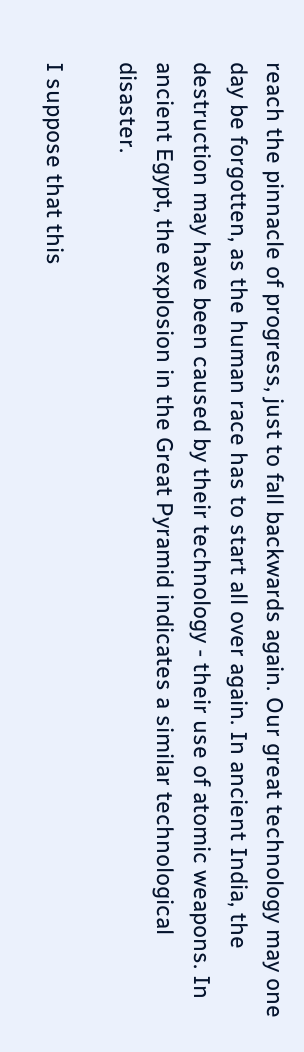reach the pinnacle of progress, just to fall backwards again. Our great technology may one day be forgotten, as the human race has to start all over again. In ancient India, the destruction may have been caused by their technology - their use of atomic weapons. In ancient Egypt, the explosion in the Great Pyramid indicates a similar technological disaster.

I suppose that this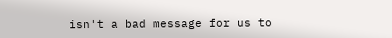isn't a bad message for us to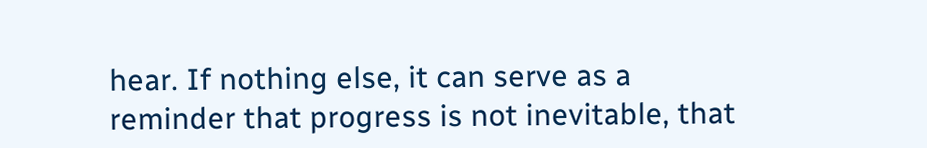hear. If nothing else, it can serve as a reminder that progress is not inevitable, that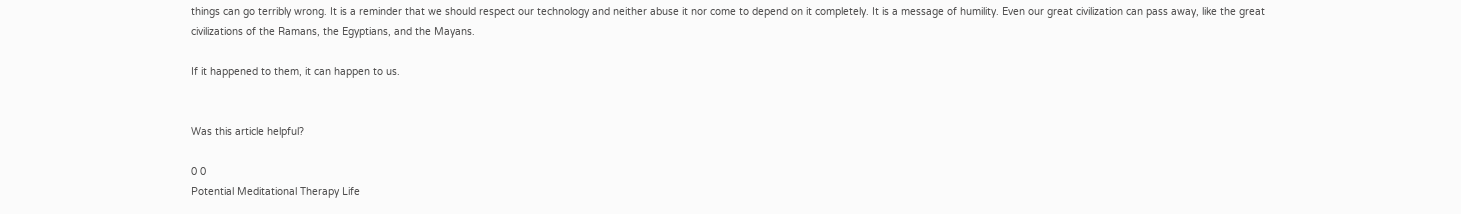things can go terribly wrong. It is a reminder that we should respect our technology and neither abuse it nor come to depend on it completely. It is a message of humility. Even our great civilization can pass away, like the great civilizations of the Ramans, the Egyptians, and the Mayans.

If it happened to them, it can happen to us.


Was this article helpful?

0 0
Potential Meditational Therapy Life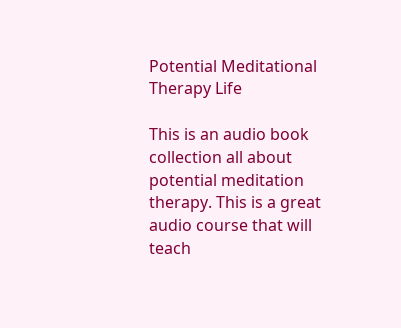Potential Meditational Therapy Life

This is an audio book collection all about potential meditation therapy. This is a great audio course that will teach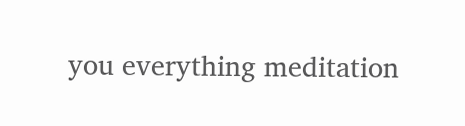you everything meditation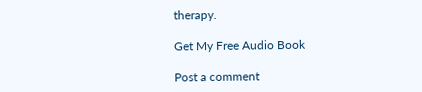therapy.

Get My Free Audio Book

Post a comment